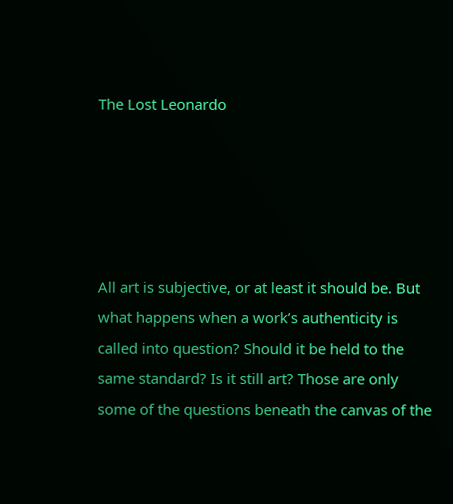The Lost Leonardo





All art is subjective, or at least it should be. But what happens when a work’s authenticity is called into question? Should it be held to the same standard? Is it still art? Those are only some of the questions beneath the canvas of the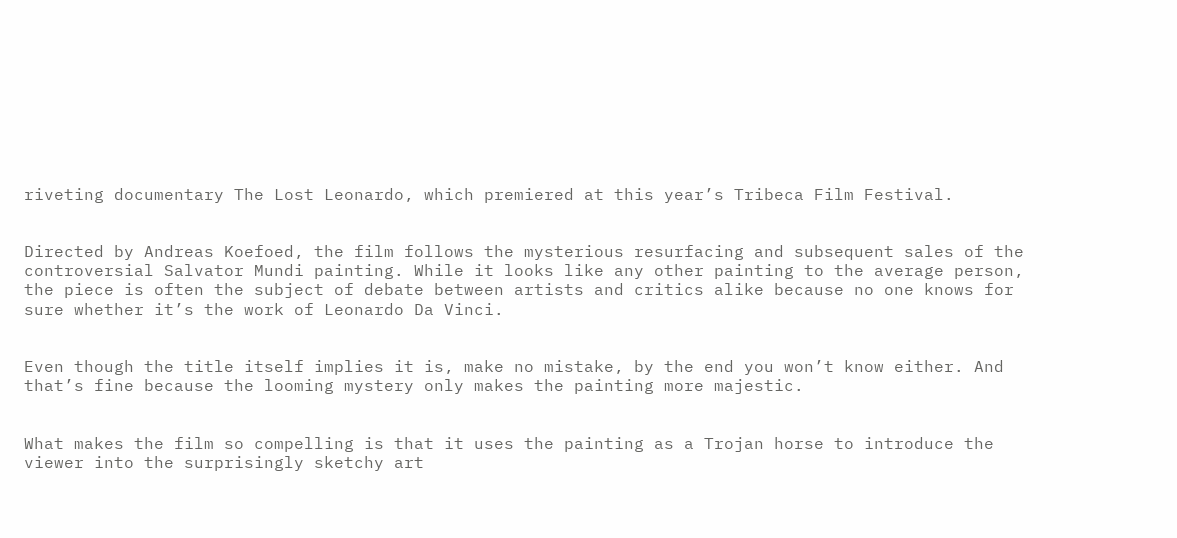riveting documentary The Lost Leonardo, which premiered at this year’s Tribeca Film Festival.


Directed by Andreas Koefoed, the film follows the mysterious resurfacing and subsequent sales of the controversial Salvator Mundi painting. While it looks like any other painting to the average person, the piece is often the subject of debate between artists and critics alike because no one knows for sure whether it’s the work of Leonardo Da Vinci.


Even though the title itself implies it is, make no mistake, by the end you won’t know either. And that’s fine because the looming mystery only makes the painting more majestic.


What makes the film so compelling is that it uses the painting as a Trojan horse to introduce the viewer into the surprisingly sketchy art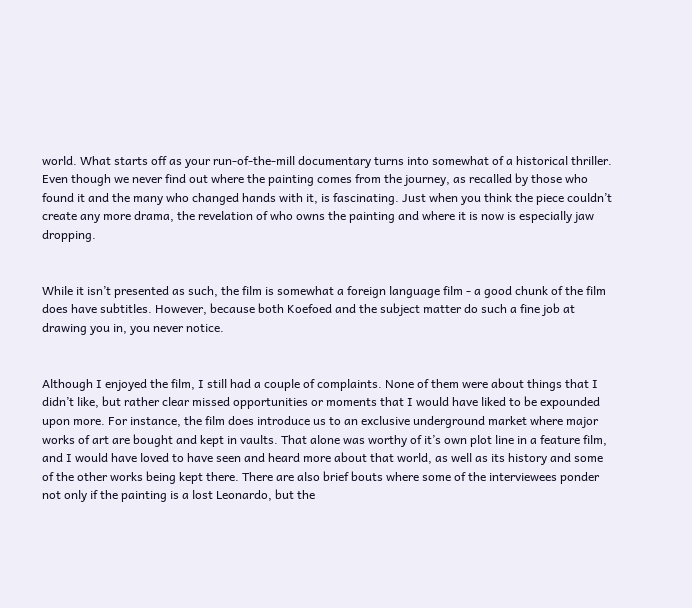world. What starts off as your run-of-the-mill documentary turns into somewhat of a historical thriller. Even though we never find out where the painting comes from the journey, as recalled by those who found it and the many who changed hands with it, is fascinating. Just when you think the piece couldn’t create any more drama, the revelation of who owns the painting and where it is now is especially jaw dropping.


While it isn’t presented as such, the film is somewhat a foreign language film - a good chunk of the film does have subtitles. However, because both Koefoed and the subject matter do such a fine job at drawing you in, you never notice.


Although I enjoyed the film, I still had a couple of complaints. None of them were about things that I didn’t like, but rather clear missed opportunities or moments that I would have liked to be expounded upon more. For instance, the film does introduce us to an exclusive underground market where major works of art are bought and kept in vaults. That alone was worthy of it’s own plot line in a feature film, and I would have loved to have seen and heard more about that world, as well as its history and some of the other works being kept there. There are also brief bouts where some of the interviewees ponder not only if the painting is a lost Leonardo, but the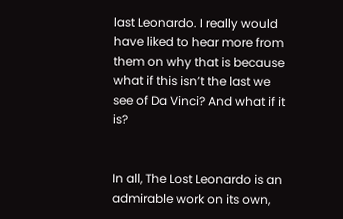last Leonardo. I really would have liked to hear more from them on why that is because what if this isn’t the last we see of Da Vinci? And what if it is?


In all, The Lost Leonardo is an admirable work on its own,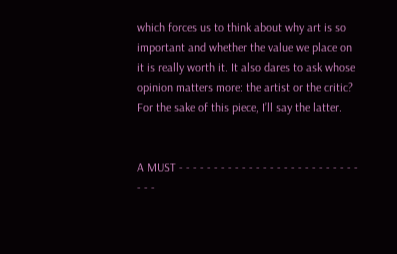which forces us to think about why art is so important and whether the value we place on it is really worth it. It also dares to ask whose opinion matters more: the artist or the critic? For the sake of this piece, I’ll say the latter.


A MUST - - - - - - - - - - - - - - - - - - - - - - - - - - - - -